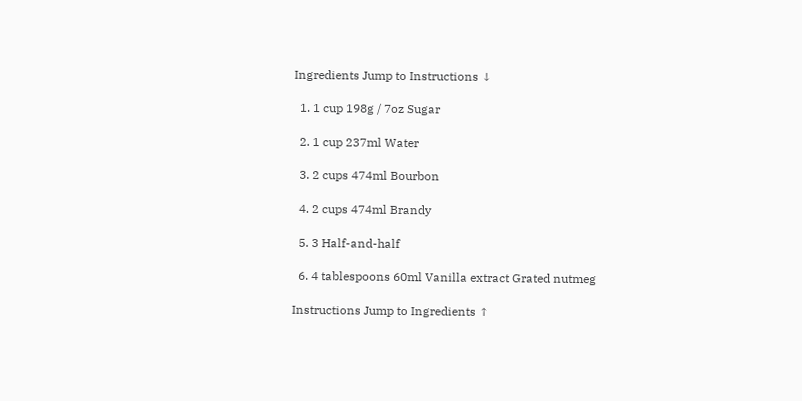Ingredients Jump to Instructions ↓

  1. 1 cup 198g / 7oz Sugar

  2. 1 cup 237ml Water

  3. 2 cups 474ml Bourbon

  4. 2 cups 474ml Brandy

  5. 3 Half-and-half

  6. 4 tablespoons 60ml Vanilla extract Grated nutmeg

Instructions Jump to Ingredients ↑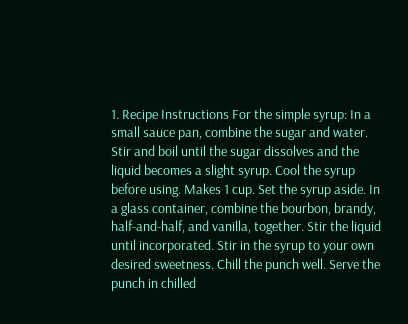1. Recipe Instructions For the simple syrup: In a small sauce pan, combine the sugar and water. Stir and boil until the sugar dissolves and the liquid becomes a slight syrup. Cool the syrup before using. Makes 1 cup. Set the syrup aside. In a glass container, combine the bourbon, brandy, half-and-half, and vanilla, together. Stir the liquid until incorporated. Stir in the syrup to your own desired sweetness. Chill the punch well. Serve the punch in chilled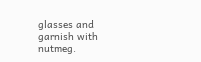glasses and garnish with nutmeg.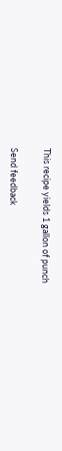This recipe yields 1 gallon of punch


Send feedback